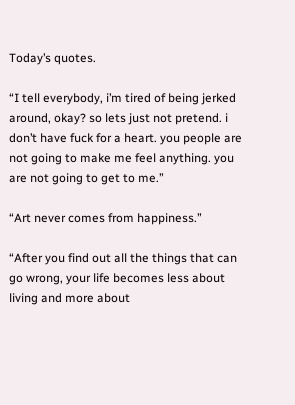Today’s quotes.

“I tell everybody, i’m tired of being jerked around, okay? so lets just not pretend. i don’t have fuck for a heart. you people are not going to make me feel anything. you are not going to get to me.”

“Art never comes from happiness.”

“After you find out all the things that can go wrong, your life becomes less about living and more about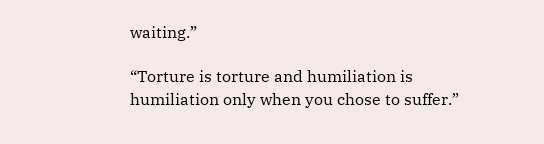waiting.”

“Torture is torture and humiliation is humiliation only when you chose to suffer.”